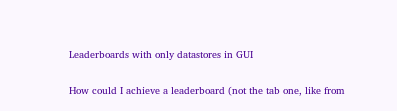Leaderboards with only datastores in GUI

How could I achieve a leaderboard (not the tab one, like from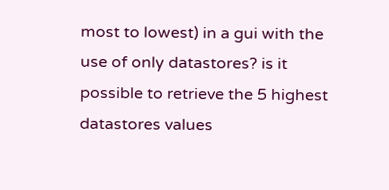most to lowest) in a gui with the use of only datastores? is it possible to retrieve the 5 highest datastores values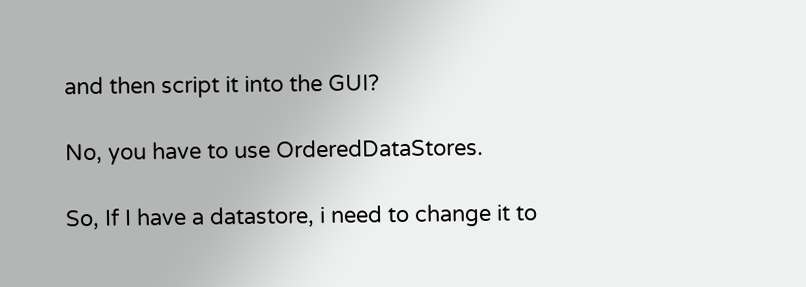and then script it into the GUI?

No, you have to use OrderedDataStores.

So, If I have a datastore, i need to change it to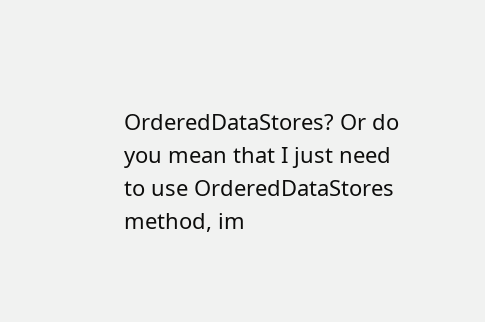OrderedDataStores? Or do you mean that I just need to use OrderedDataStores method, im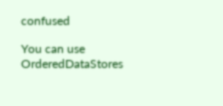confused

You can use OrderedDataStores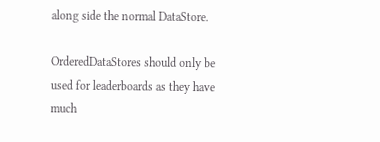along side the normal DataStore.

OrderedDataStores should only be used for leaderboards as they have much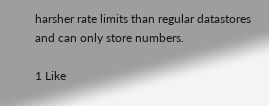harsher rate limits than regular datastores and can only store numbers.

1 Like